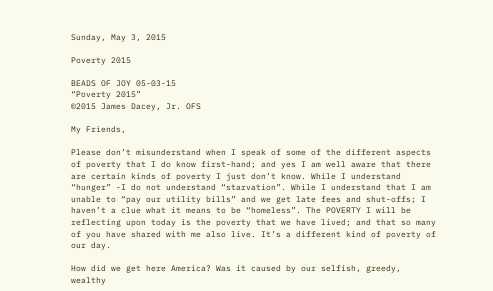Sunday, May 3, 2015

Poverty 2015

BEADS OF JOY 05-03-15
“Poverty 2015”
©2015 James Dacey, Jr. OFS

My Friends,

Please don’t misunderstand when I speak of some of the different aspects of poverty that I do know first-hand; and yes I am well aware that there are certain kinds of poverty I just don’t know. While I understand “hunger” -I do not understand “starvation”. While I understand that I am unable to “pay our utility bills” and we get late fees and shut-offs; I haven’t a clue what it means to be “homeless”. The POVERTY I will be reflecting upon today is the poverty that we have lived; and that so many of you have shared with me also live. It’s a different kind of poverty of our day.

How did we get here America? Was it caused by our selfish, greedy, wealthy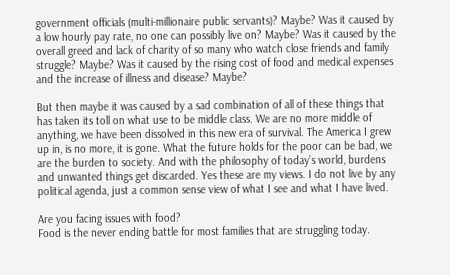government officials (multi-millionaire public servants)? Maybe? Was it caused by a low hourly pay rate, no one can possibly live on? Maybe? Was it caused by the overall greed and lack of charity of so many who watch close friends and family struggle? Maybe? Was it caused by the rising cost of food and medical expenses and the increase of illness and disease? Maybe?

But then maybe it was caused by a sad combination of all of these things that has taken its toll on what use to be middle class. We are no more middle of anything, we have been dissolved in this new era of survival. The America I grew up in, is no more, it is gone. What the future holds for the poor can be bad, we are the burden to society. And with the philosophy of today’s world, burdens and unwanted things get discarded. Yes these are my views. I do not live by any political agenda, just a common sense view of what I see and what I have lived.

Are you facing issues with food?
Food is the never ending battle for most families that are struggling today.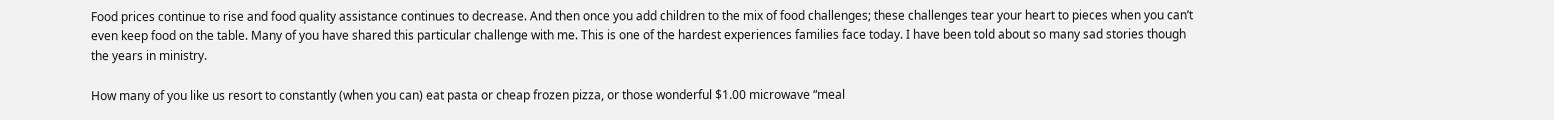Food prices continue to rise and food quality assistance continues to decrease. And then once you add children to the mix of food challenges; these challenges tear your heart to pieces when you can’t even keep food on the table. Many of you have shared this particular challenge with me. This is one of the hardest experiences families face today. I have been told about so many sad stories though the years in ministry.

How many of you like us resort to constantly (when you can) eat pasta or cheap frozen pizza, or those wonderful $1.00 microwave “meal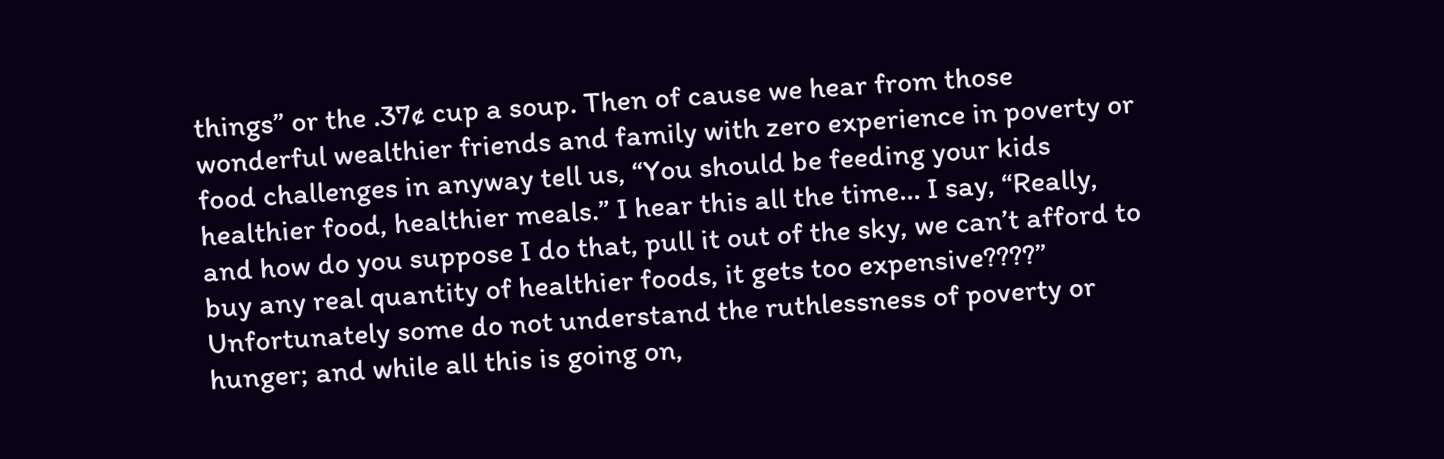things” or the .37¢ cup a soup. Then of cause we hear from those wonderful wealthier friends and family with zero experience in poverty or food challenges in anyway tell us, “You should be feeding your kids healthier food, healthier meals.” I hear this all the time… I say, “Really, and how do you suppose I do that, pull it out of the sky, we can’t afford to buy any real quantity of healthier foods, it gets too expensive????” Unfortunately some do not understand the ruthlessness of poverty or hunger; and while all this is going on,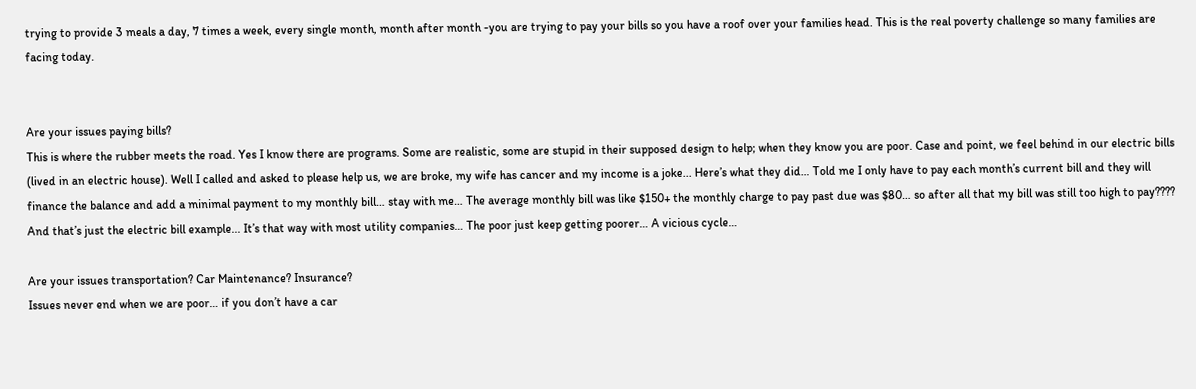trying to provide 3 meals a day, 7 times a week, every single month, month after month -you are trying to pay your bills so you have a roof over your families head. This is the real poverty challenge so many families are facing today.


Are your issues paying bills?
This is where the rubber meets the road. Yes I know there are programs. Some are realistic, some are stupid in their supposed design to help; when they know you are poor. Case and point, we feel behind in our electric bills (lived in an electric house). Well I called and asked to please help us, we are broke, my wife has cancer and my income is a joke... Here’s what they did… Told me I only have to pay each month’s current bill and they will finance the balance and add a minimal payment to my monthly bill… stay with me… The average monthly bill was like $150+ the monthly charge to pay past due was $80… so after all that my bill was still too high to pay???? And that’s just the electric bill example... It’s that way with most utility companies… The poor just keep getting poorer… A vicious cycle…

Are your issues transportation? Car Maintenance? Insurance?
Issues never end when we are poor… if you don’t have a car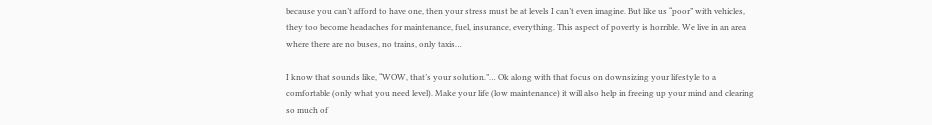because you can’t afford to have one, then your stress must be at levels I can’t even imagine. But like us “poor” with vehicles, they too become headaches for maintenance, fuel, insurance, everything. This aspect of poverty is horrible. We live in an area where there are no buses, no trains, only taxis…

I know that sounds like, “WOW, that’s your solution.”… Ok along with that focus on downsizing your lifestyle to a comfortable (only what you need level). Make your life (low maintenance) it will also help in freeing up your mind and clearing so much of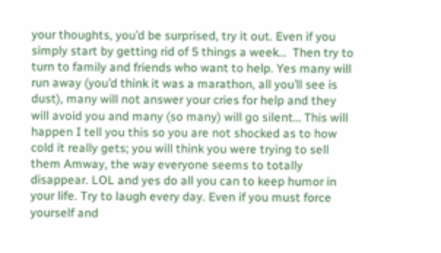your thoughts, you’d be surprised, try it out. Even if you simply start by getting rid of 5 things a week…  Then try to turn to family and friends who want to help. Yes many will run away (you’d think it was a marathon, all you’ll see is dust), many will not answer your cries for help and they will avoid you and many (so many) will go silent… This will happen I tell you this so you are not shocked as to how cold it really gets; you will think you were trying to sell them Amway, the way everyone seems to totally disappear. LOL and yes do all you can to keep humor in your life. Try to laugh every day. Even if you must force yourself and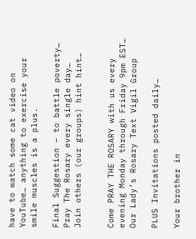have to watch some cat video on YouTube… anything to exercise your smile muscles is a plus.

Final Suggestion – to battle poverty…
Pray The Rosary every single day…
Join others (our groups) hint hint…


Come PRAY THE ROSARY with us every evening Monday through Friday 9pm EST… Our Lady’s Rosary Text Vigil Group

PLUS Invitations posted daily…

Your brother in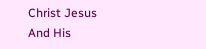Christ Jesus
And His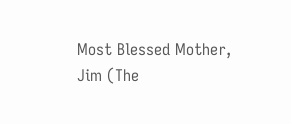Most Blessed Mother,
Jim (The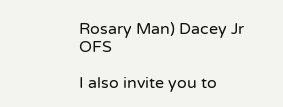Rosary Man) Dacey Jr OFS

I also invite you to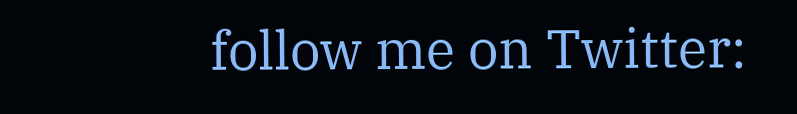follow me on Twitter: